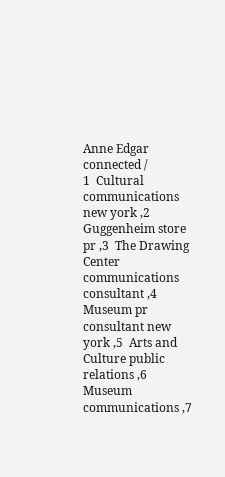Anne Edgar connected /
1  Cultural communications new york ,2  Guggenheim store pr ,3  The Drawing Center communications consultant ,4  Museum pr consultant new york ,5  Arts and Culture public relations ,6  Museum communications ,7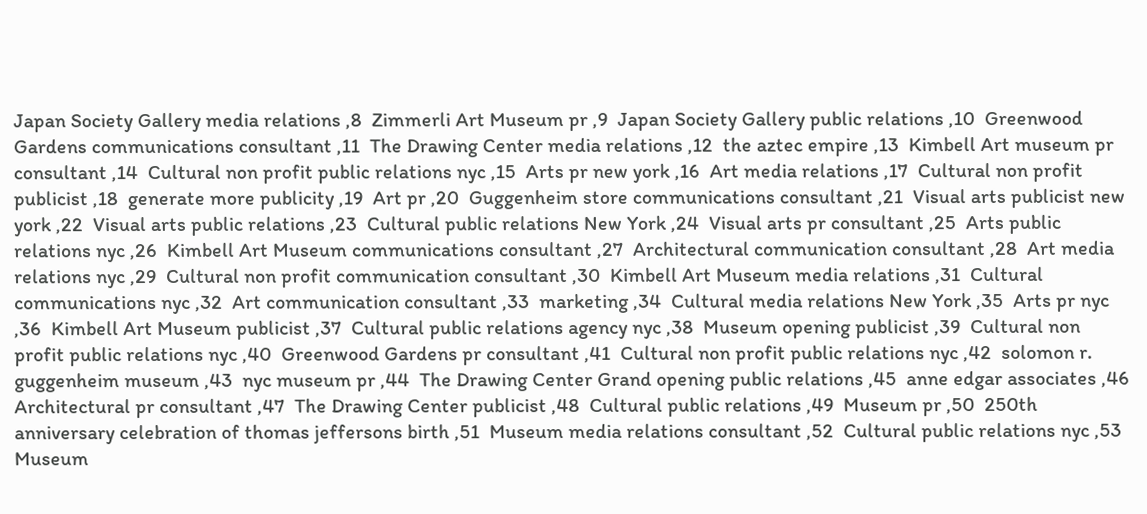Japan Society Gallery media relations ,8  Zimmerli Art Museum pr ,9  Japan Society Gallery public relations ,10  Greenwood Gardens communications consultant ,11  The Drawing Center media relations ,12  the aztec empire ,13  Kimbell Art museum pr consultant ,14  Cultural non profit public relations nyc ,15  Arts pr new york ,16  Art media relations ,17  Cultural non profit publicist ,18  generate more publicity ,19  Art pr ,20  Guggenheim store communications consultant ,21  Visual arts publicist new york ,22  Visual arts public relations ,23  Cultural public relations New York ,24  Visual arts pr consultant ,25  Arts public relations nyc ,26  Kimbell Art Museum communications consultant ,27  Architectural communication consultant ,28  Art media relations nyc ,29  Cultural non profit communication consultant ,30  Kimbell Art Museum media relations ,31  Cultural communications nyc ,32  Art communication consultant ,33  marketing ,34  Cultural media relations New York ,35  Arts pr nyc ,36  Kimbell Art Museum publicist ,37  Cultural public relations agency nyc ,38  Museum opening publicist ,39  Cultural non profit public relations nyc ,40  Greenwood Gardens pr consultant ,41  Cultural non profit public relations nyc ,42  solomon r. guggenheim museum ,43  nyc museum pr ,44  The Drawing Center Grand opening public relations ,45  anne edgar associates ,46  Architectural pr consultant ,47  The Drawing Center publicist ,48  Cultural public relations ,49  Museum pr ,50  250th anniversary celebration of thomas jeffersons birth ,51  Museum media relations consultant ,52  Cultural public relations nyc ,53  Museum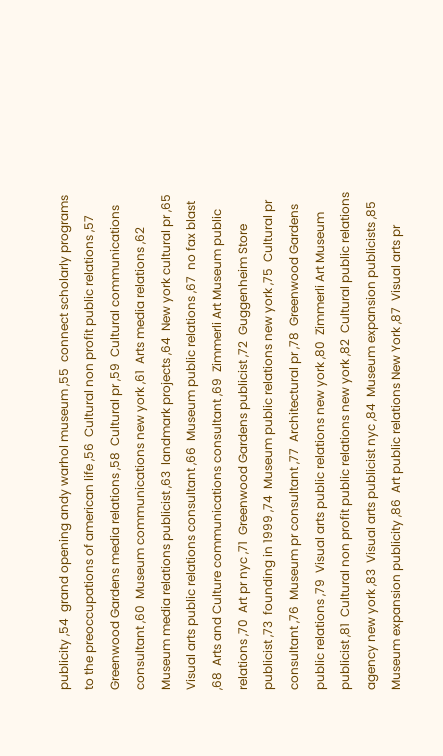publicity ,54  grand opening andy warhol museum ,55  connect scholarly programs to the preoccupations of american life ,56  Cultural non profit public relations ,57  Greenwood Gardens media relations ,58  Cultural pr ,59  Cultural communications consultant ,60  Museum communications new york ,61  Arts media relations ,62  Museum media relations publicist ,63  landmark projects ,64  New york cultural pr ,65  Visual arts public relations consultant ,66  Museum public relations ,67  no fax blast ,68  Arts and Culture communications consultant ,69  Zimmerli Art Museum public relations ,70  Art pr nyc ,71  Greenwood Gardens publicist ,72  Guggenheim Store publicist ,73  founding in 1999 ,74  Museum public relations new york ,75  Cultural pr consultant ,76  Museum pr consultant ,77  Architectural pr ,78  Greenwood Gardens public relations ,79  Visual arts public relations new york ,80  Zimmerli Art Museum publicist ,81  Cultural non profit public relations new york ,82  Cultural public relations agency new york ,83  Visual arts publicist nyc ,84  Museum expansion publicists ,85  Museum expansion publicity ,86  Art public relations New York ,87  Visual arts pr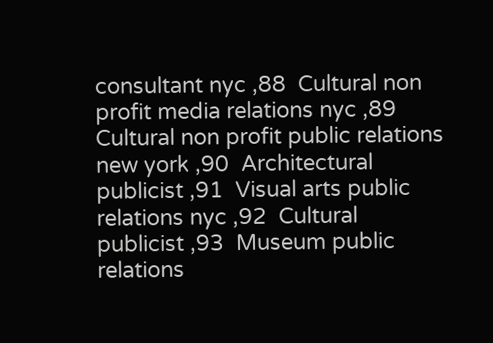consultant nyc ,88  Cultural non profit media relations nyc ,89  Cultural non profit public relations new york ,90  Architectural publicist ,91  Visual arts public relations nyc ,92  Cultural publicist ,93  Museum public relations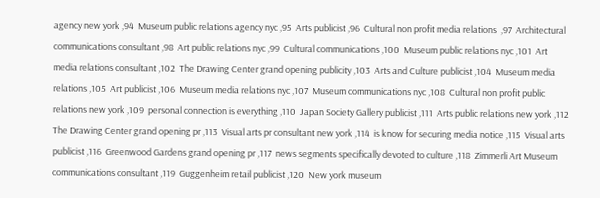agency new york ,94  Museum public relations agency nyc ,95  Arts publicist ,96  Cultural non profit media relations  ,97  Architectural communications consultant ,98  Art public relations nyc ,99  Cultural communications ,100  Museum public relations nyc ,101  Art media relations consultant ,102  The Drawing Center grand opening publicity ,103  Arts and Culture publicist ,104  Museum media relations ,105  Art publicist ,106  Museum media relations nyc ,107  Museum communications nyc ,108  Cultural non profit public relations new york ,109  personal connection is everything ,110  Japan Society Gallery publicist ,111  Arts public relations new york ,112  The Drawing Center grand opening pr ,113  Visual arts pr consultant new york ,114  is know for securing media notice ,115  Visual arts publicist ,116  Greenwood Gardens grand opening pr ,117  news segments specifically devoted to culture ,118  Zimmerli Art Museum communications consultant ,119  Guggenheim retail publicist ,120  New york museum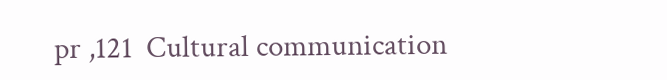pr ,121  Cultural communication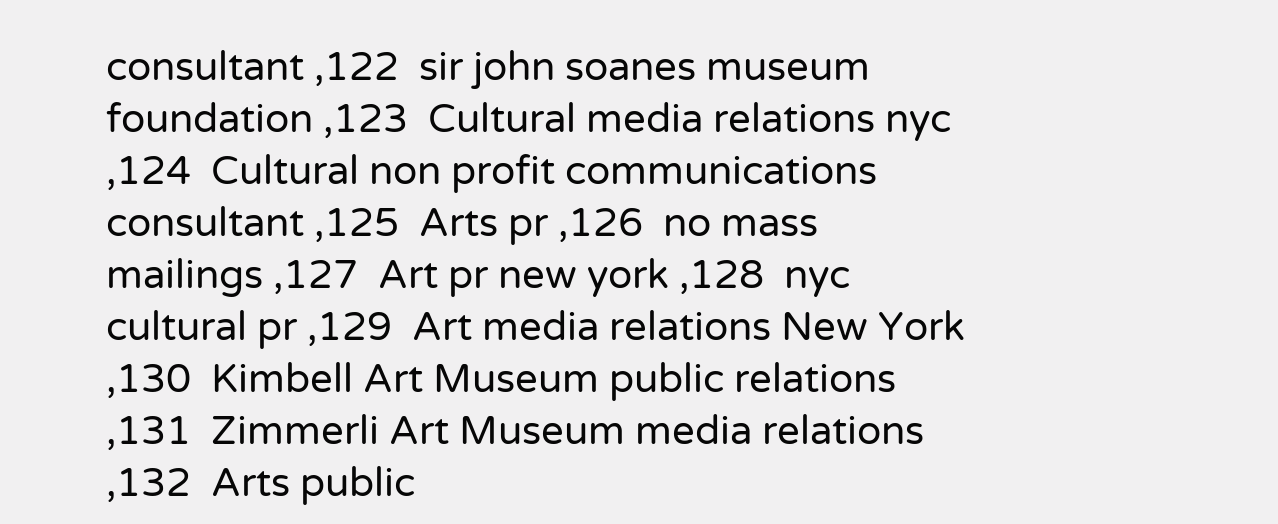consultant ,122  sir john soanes museum foundation ,123  Cultural media relations nyc ,124  Cultural non profit communications consultant ,125  Arts pr ,126  no mass mailings ,127  Art pr new york ,128  nyc cultural pr ,129  Art media relations New York ,130  Kimbell Art Museum public relations ,131  Zimmerli Art Museum media relations ,132  Arts public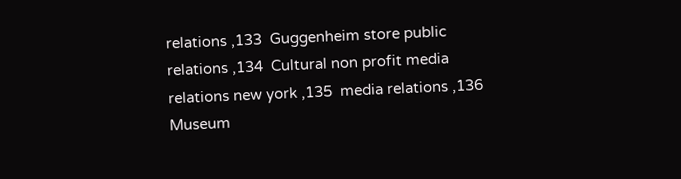relations ,133  Guggenheim store public relations ,134  Cultural non profit media relations new york ,135  media relations ,136  Museum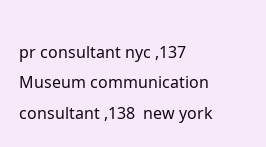pr consultant nyc ,137  Museum communication consultant ,138  new york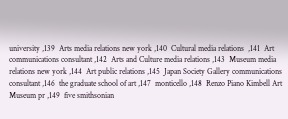university ,139  Arts media relations new york ,140  Cultural media relations  ,141  Art communications consultant ,142  Arts and Culture media relations ,143  Museum media relations new york ,144  Art public relations ,145  Japan Society Gallery communications consultant ,146  the graduate school of art ,147  monticello ,148  Renzo Piano Kimbell Art Museum pr ,149  five smithsonian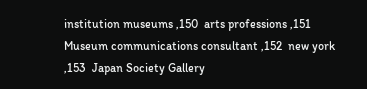institution museums ,150  arts professions ,151  Museum communications consultant ,152  new york ,153  Japan Society Gallery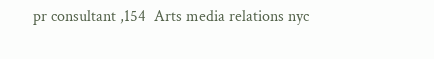pr consultant ,154  Arts media relations nyc